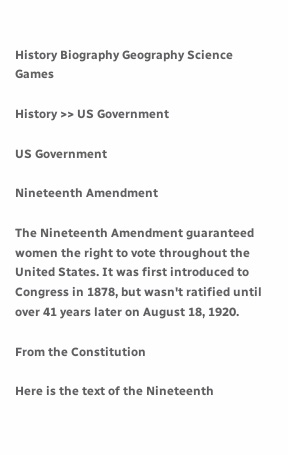History Biography Geography Science Games

History >> US Government

US Government

Nineteenth Amendment

The Nineteenth Amendment guaranteed women the right to vote throughout the United States. It was first introduced to Congress in 1878, but wasn't ratified until over 41 years later on August 18, 1920.

From the Constitution

Here is the text of the Nineteenth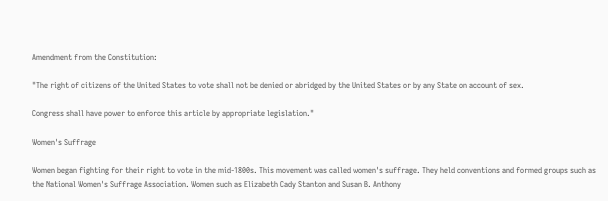Amendment from the Constitution:

"The right of citizens of the United States to vote shall not be denied or abridged by the United States or by any State on account of sex.

Congress shall have power to enforce this article by appropriate legislation."

Women's Suffrage

Women began fighting for their right to vote in the mid-1800s. This movement was called women's suffrage. They held conventions and formed groups such as the National Women's Suffrage Association. Women such as Elizabeth Cady Stanton and Susan B. Anthony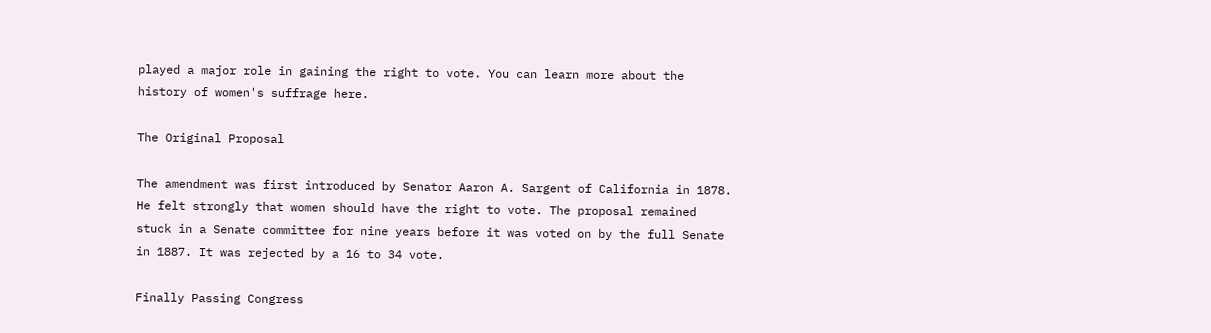played a major role in gaining the right to vote. You can learn more about the history of women's suffrage here.

The Original Proposal

The amendment was first introduced by Senator Aaron A. Sargent of California in 1878. He felt strongly that women should have the right to vote. The proposal remained stuck in a Senate committee for nine years before it was voted on by the full Senate in 1887. It was rejected by a 16 to 34 vote.

Finally Passing Congress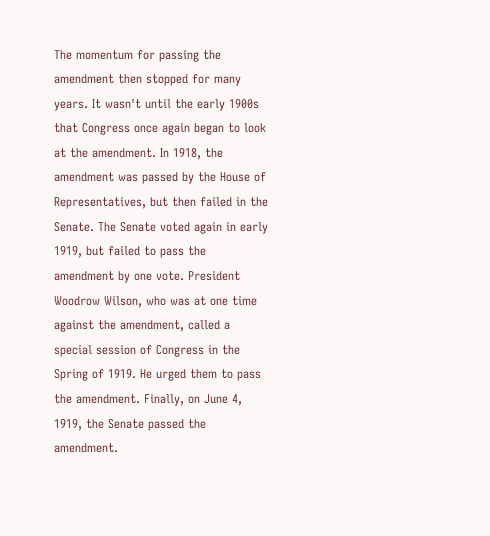The momentum for passing the amendment then stopped for many years. It wasn't until the early 1900s that Congress once again began to look at the amendment. In 1918, the amendment was passed by the House of Representatives, but then failed in the Senate. The Senate voted again in early 1919, but failed to pass the amendment by one vote. President Woodrow Wilson, who was at one time against the amendment, called a special session of Congress in the Spring of 1919. He urged them to pass the amendment. Finally, on June 4, 1919, the Senate passed the amendment.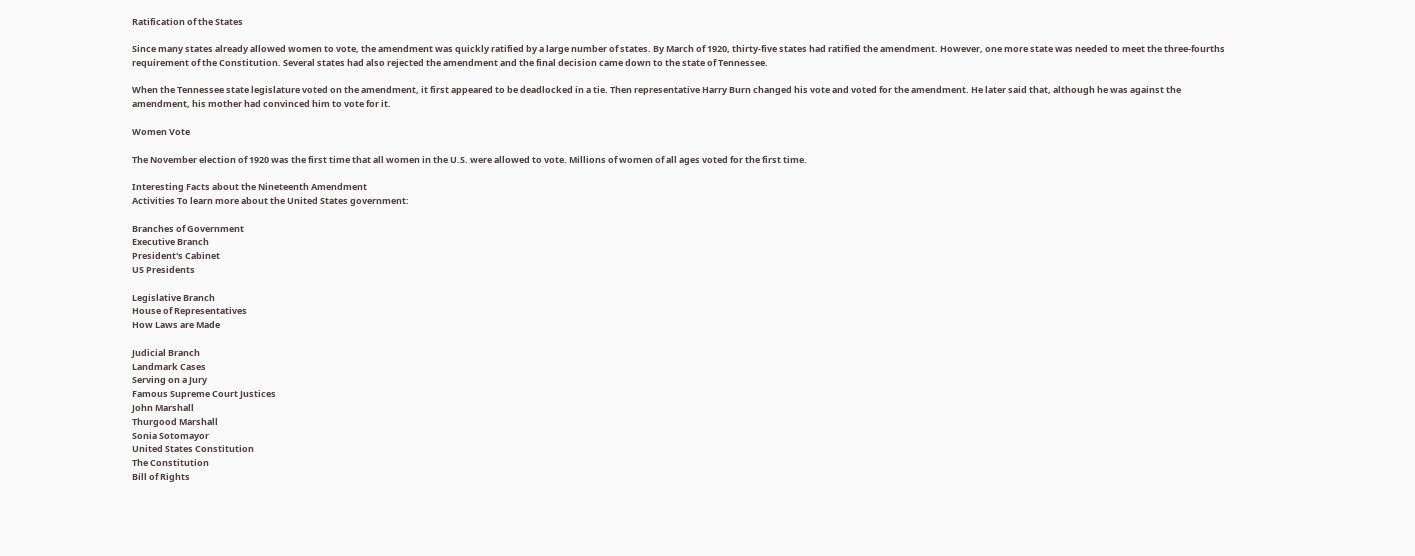Ratification of the States

Since many states already allowed women to vote, the amendment was quickly ratified by a large number of states. By March of 1920, thirty-five states had ratified the amendment. However, one more state was needed to meet the three-fourths requirement of the Constitution. Several states had also rejected the amendment and the final decision came down to the state of Tennessee.

When the Tennessee state legislature voted on the amendment, it first appeared to be deadlocked in a tie. Then representative Harry Burn changed his vote and voted for the amendment. He later said that, although he was against the amendment, his mother had convinced him to vote for it.

Women Vote

The November election of 1920 was the first time that all women in the U.S. were allowed to vote. Millions of women of all ages voted for the first time.

Interesting Facts about the Nineteenth Amendment
Activities To learn more about the United States government:

Branches of Government
Executive Branch
President's Cabinet
US Presidents

Legislative Branch
House of Representatives
How Laws are Made

Judicial Branch
Landmark Cases
Serving on a Jury
Famous Supreme Court Justices
John Marshall
Thurgood Marshall
Sonia Sotomayor
United States Constitution
The Constitution
Bill of Rights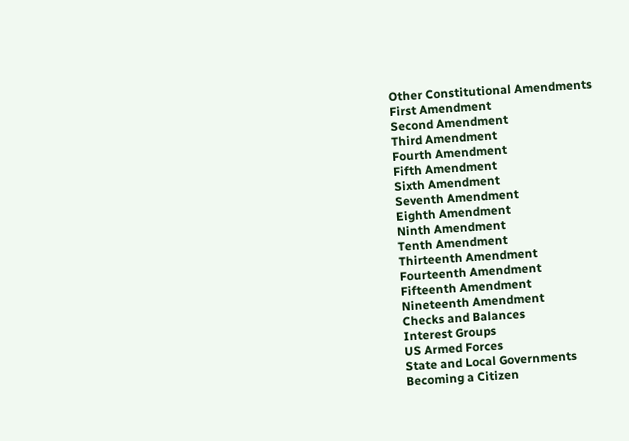Other Constitutional Amendments
First Amendment
Second Amendment
Third Amendment
Fourth Amendment
Fifth Amendment
Sixth Amendment
Seventh Amendment
Eighth Amendment
Ninth Amendment
Tenth Amendment
Thirteenth Amendment
Fourteenth Amendment
Fifteenth Amendment
Nineteenth Amendment
Checks and Balances
Interest Groups
US Armed Forces
State and Local Governments
Becoming a Citizen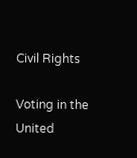Civil Rights

Voting in the United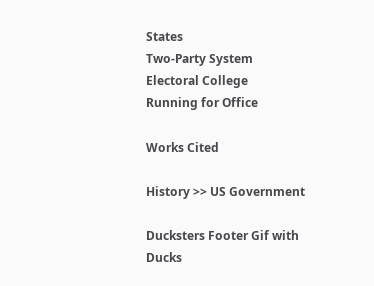States
Two-Party System
Electoral College
Running for Office

Works Cited

History >> US Government

Ducksters Footer Gif with Ducks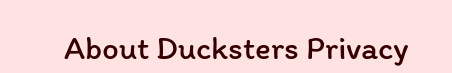About Ducksters Privacy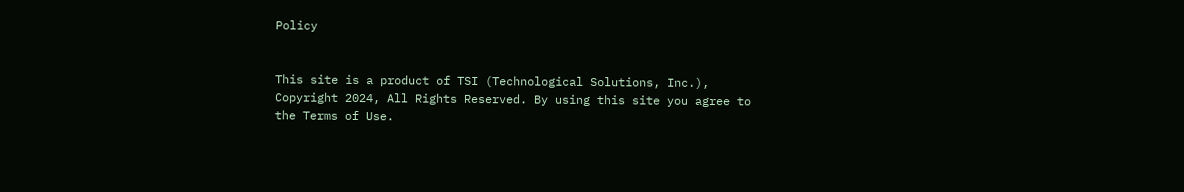Policy


This site is a product of TSI (Technological Solutions, Inc.), Copyright 2024, All Rights Reserved. By using this site you agree to the Terms of Use.